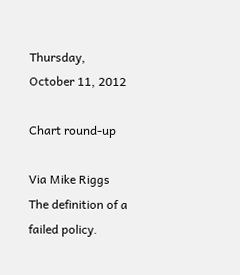Thursday, October 11, 2012

Chart round-up

Via Mike Riggs
The definition of a failed policy.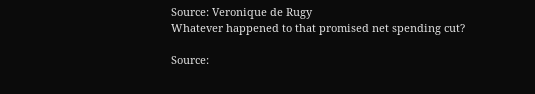Source: Veronique de Rugy
Whatever happened to that promised net spending cut?

Source: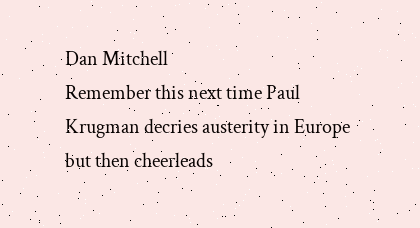Dan Mitchell
Remember this next time Paul Krugman decries austerity in Europe but then cheerleads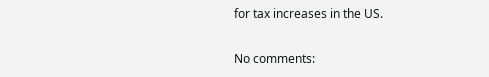for tax increases in the US.

No comments: